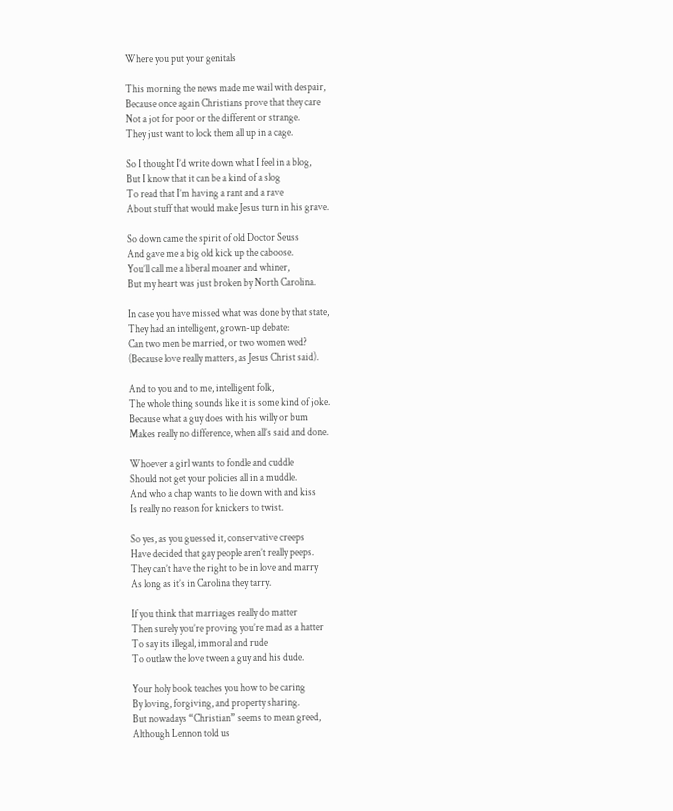Where you put your genitals

This morning the news made me wail with despair,
Because once again Christians prove that they care
Not a jot for poor or the different or strange.
They just want to lock them all up in a cage.

So I thought I’d write down what I feel in a blog,
But I know that it can be a kind of a slog
To read that I’m having a rant and a rave
About stuff that would make Jesus turn in his grave.

So down came the spirit of old Doctor Seuss
And gave me a big old kick up the caboose.
You’ll call me a liberal moaner and whiner,
But my heart was just broken by North Carolina.

In case you have missed what was done by that state,
They had an intelligent, grown-up debate:
Can two men be married, or two women wed?
(Because love really matters, as Jesus Christ said).

And to you and to me, intelligent folk,
The whole thing sounds like it is some kind of joke.
Because what a guy does with his willy or bum
Makes really no difference, when all’s said and done.

Whoever a girl wants to fondle and cuddle
Should not get your policies all in a muddle.
And who a chap wants to lie down with and kiss
Is really no reason for knickers to twist.

So yes, as you guessed it, conservative creeps
Have decided that gay people aren’t really peeps.
They can’t have the right to be in love and marry
As long as it’s in Carolina they tarry.

If you think that marriages really do matter
Then surely you’re proving you’re mad as a hatter
To say its illegal, immoral and rude
To outlaw the love tween a guy and his dude.

Your holy book teaches you how to be caring
By loving, forgiving, and property sharing.
But nowadays “Christian” seems to mean greed,
Although Lennon told us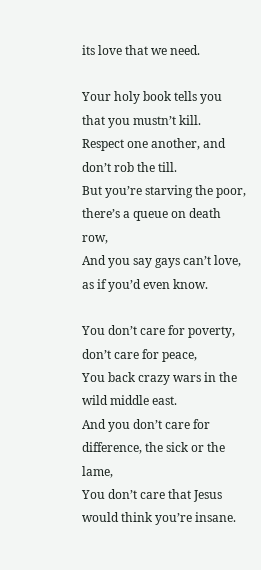its love that we need.

Your holy book tells you that you mustn’t kill.
Respect one another, and don’t rob the till.
But you’re starving the poor, there’s a queue on death row,
And you say gays can’t love, as if you’d even know.

You don’t care for poverty, don’t care for peace,
You back crazy wars in the wild middle east.
And you don’t care for difference, the sick or the lame,
You don’t care that Jesus would think you’re insane.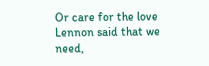Or care for the love Lennon said that we need,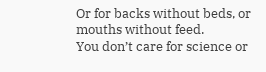Or for backs without beds, or mouths without feed.
You don’t care for science or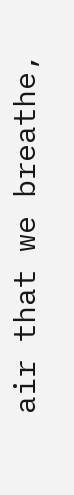air that we breathe,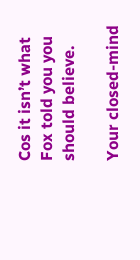Cos it isn’t what Fox told you you should believe.

Your closed-mind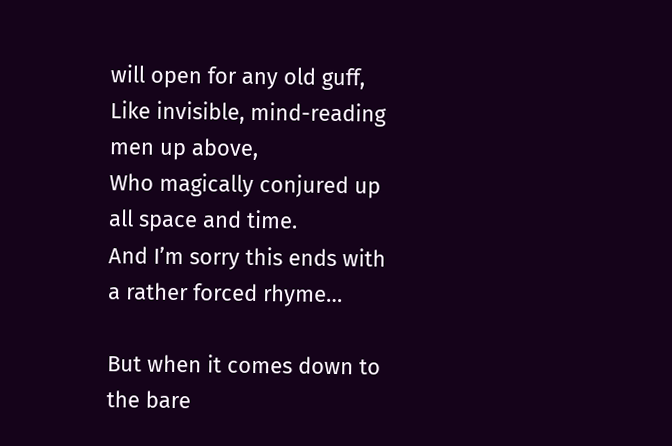will open for any old guff,
Like invisible, mind-reading men up above,
Who magically conjured up all space and time.
And I’m sorry this ends with a rather forced rhyme…

But when it comes down to the bare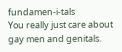fundamen-i-tals
You really just care about gay men and genitals.